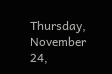Thursday, November 24,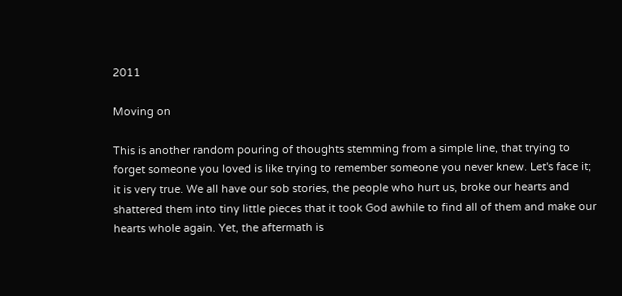2011

Moving on

This is another random pouring of thoughts stemming from a simple line, that trying to forget someone you loved is like trying to remember someone you never knew. Let's face it; it is very true. We all have our sob stories, the people who hurt us, broke our hearts and shattered them into tiny little pieces that it took God awhile to find all of them and make our hearts whole again. Yet, the aftermath is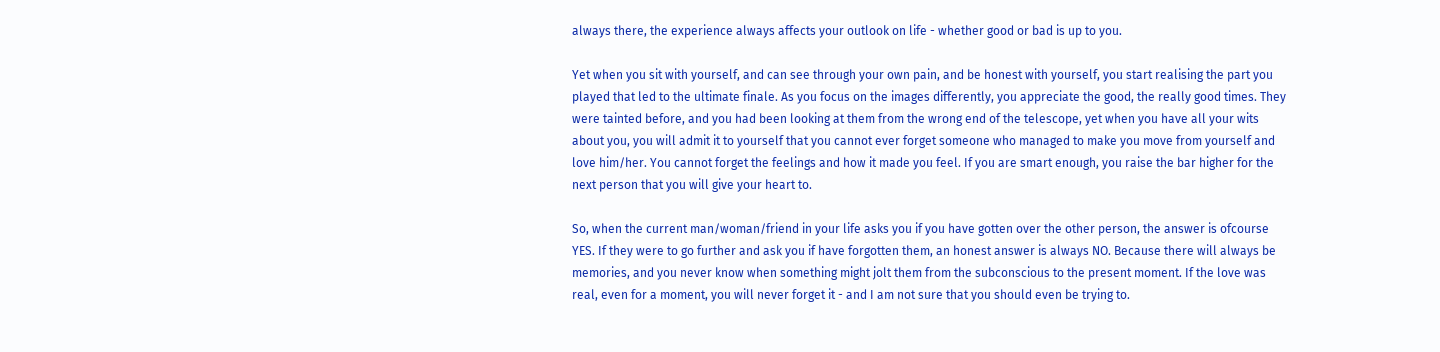always there, the experience always affects your outlook on life - whether good or bad is up to you.

Yet when you sit with yourself, and can see through your own pain, and be honest with yourself, you start realising the part you played that led to the ultimate finale. As you focus on the images differently, you appreciate the good, the really good times. They were tainted before, and you had been looking at them from the wrong end of the telescope, yet when you have all your wits about you, you will admit it to yourself that you cannot ever forget someone who managed to make you move from yourself and love him/her. You cannot forget the feelings and how it made you feel. If you are smart enough, you raise the bar higher for the next person that you will give your heart to.

So, when the current man/woman/friend in your life asks you if you have gotten over the other person, the answer is ofcourse YES. If they were to go further and ask you if have forgotten them, an honest answer is always NO. Because there will always be memories, and you never know when something might jolt them from the subconscious to the present moment. If the love was real, even for a moment, you will never forget it - and I am not sure that you should even be trying to.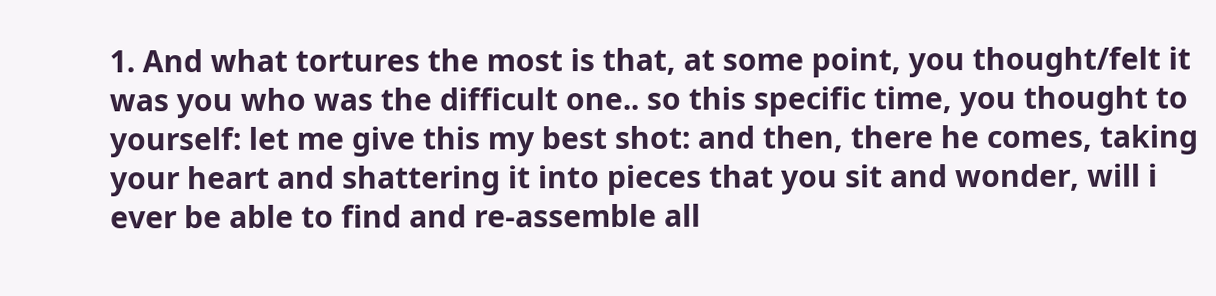1. And what tortures the most is that, at some point, you thought/felt it was you who was the difficult one.. so this specific time, you thought to yourself: let me give this my best shot: and then, there he comes, taking your heart and shattering it into pieces that you sit and wonder, will i ever be able to find and re-assemble all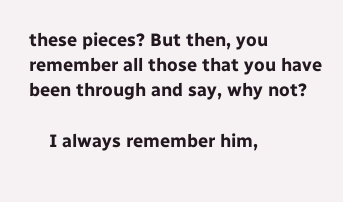these pieces? But then, you remember all those that you have been through and say, why not?

    I always remember him,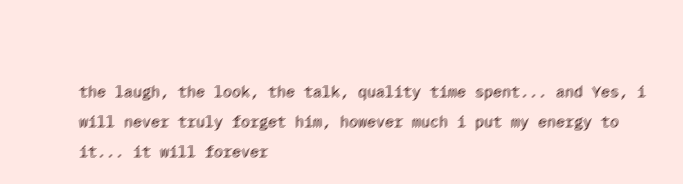the laugh, the look, the talk, quality time spent... and Yes, i will never truly forget him, however much i put my energy to it... it will forever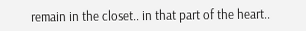remain in the closet.. in that part of the heart..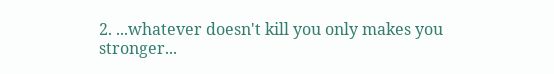2. ...whatever doesn't kill you only makes you stronger...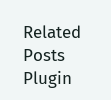Related Posts Plugin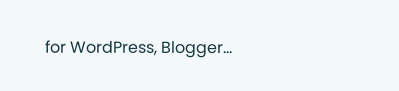for WordPress, Blogger...